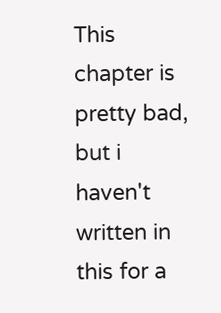This chapter is pretty bad, but i haven't written in this for a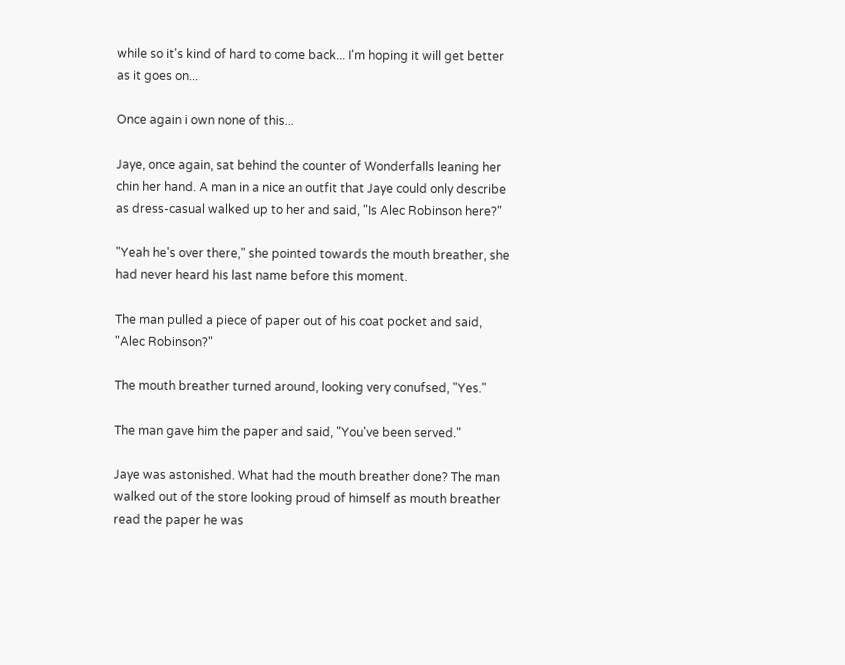while so it's kind of hard to come back... I'm hoping it will get better as it goes on...

Once again i own none of this...

Jaye, once again, sat behind the counter of Wonderfalls leaning her chin her hand. A man in a nice an outfit that Jaye could only describe as dress-casual walked up to her and said, "Is Alec Robinson here?"

"Yeah he's over there," she pointed towards the mouth breather, she had never heard his last name before this moment.

The man pulled a piece of paper out of his coat pocket and said, "Alec Robinson?"

The mouth breather turned around, looking very conufsed, "Yes."

The man gave him the paper and said, "You've been served."

Jaye was astonished. What had the mouth breather done? The man walked out of the store looking proud of himself as mouth breather read the paper he was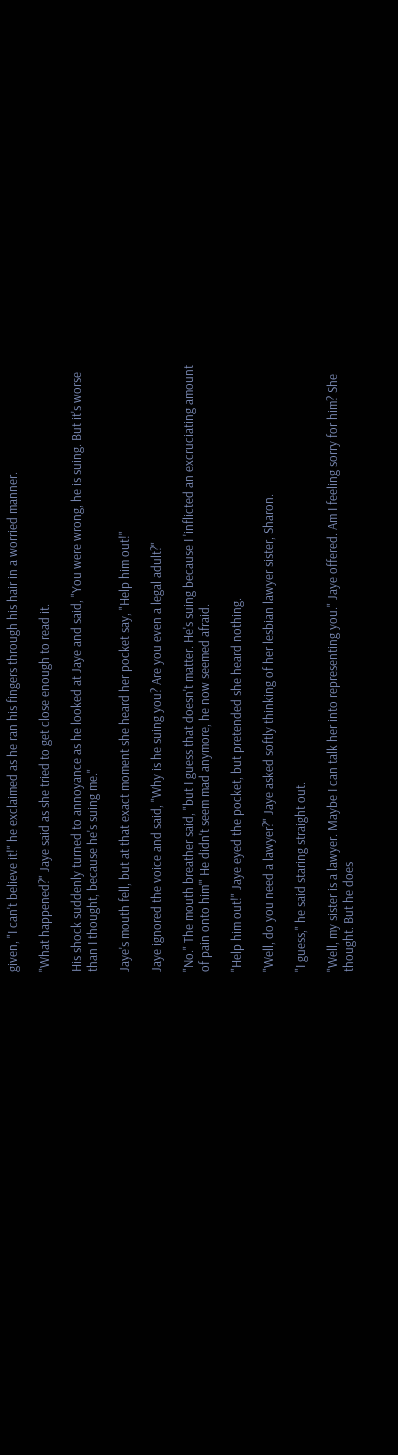given, "I can't believe it!" he exclaimed as he ran his fingers through his hair in a worried manner.

"What happened?" Jaye said as she tried to get close enough to read it.

His shock suddenly turned to annoyance as he looked at Jaye and said, "You were wrong, he is suing. But it's worse than I thought, because he's suing me."

Jaye's mouth fell, but at that exact moment she heard her pocket say, "Help him out!"

Jaye ignored the voice and said, "Why is he suing you? Are you even a legal adult?"

"No." The mouth breather said, "but I guess that doesn't matter. He's suing because I 'inflicted an excruciating amount of pain onto him'" He didn't seem mad anymore, he now seemed afraid.

"Help him out!" Jaye eyed the pocket, but pretended she heard nothing.

"Well, do you need a lawyer?" Jaye asked softly thinking of her lesbian lawyer sister, Sharon.

"I guess," he said staring straight out.

"Well, my sister is a lawyer. Maybe I can talk her into representing you." Jaye offered. Am I feeling sorry for him? She thought. But he does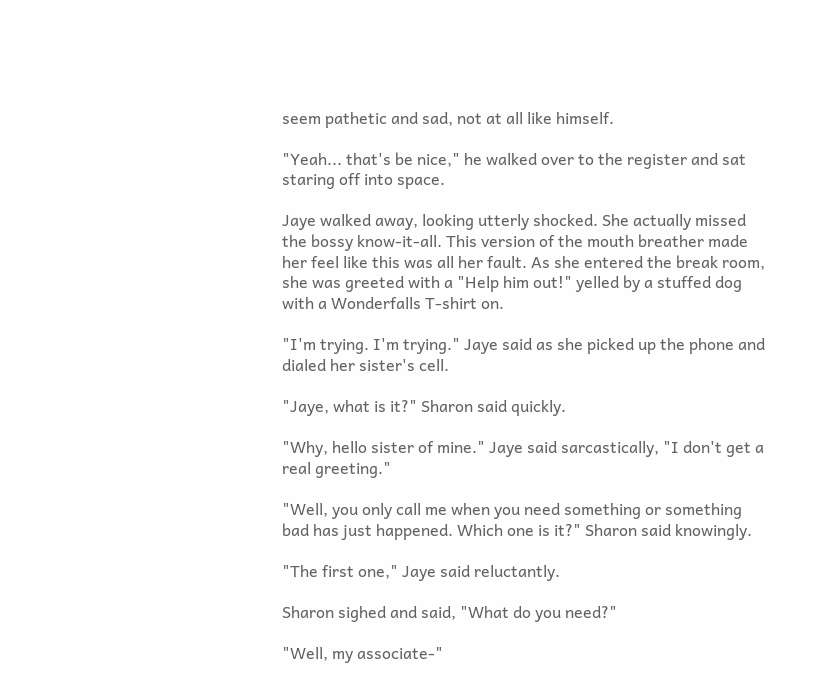seem pathetic and sad, not at all like himself.

"Yeah... that's be nice," he walked over to the register and sat staring off into space.

Jaye walked away, looking utterly shocked. She actually missed the bossy know-it-all. This version of the mouth breather made her feel like this was all her fault. As she entered the break room, she was greeted with a "Help him out!" yelled by a stuffed dog with a Wonderfalls T-shirt on.

"I'm trying. I'm trying." Jaye said as she picked up the phone and dialed her sister's cell.

"Jaye, what is it?" Sharon said quickly.

"Why, hello sister of mine." Jaye said sarcastically, "I don't get a real greeting."

"Well, you only call me when you need something or something bad has just happened. Which one is it?" Sharon said knowingly.

"The first one," Jaye said reluctantly.

Sharon sighed and said, "What do you need?"

"Well, my associate-"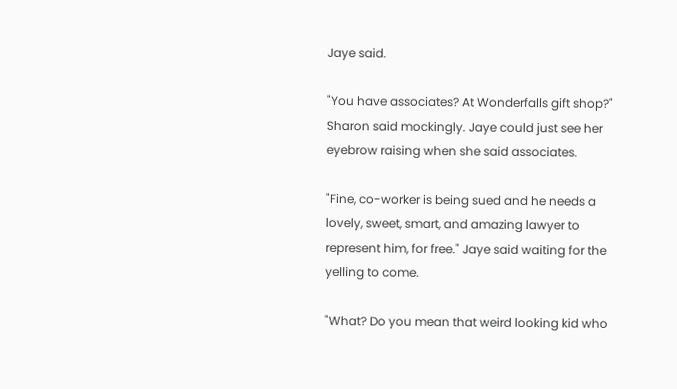Jaye said.

"You have associates? At Wonderfalls gift shop?" Sharon said mockingly. Jaye could just see her eyebrow raising when she said associates.

"Fine, co-worker is being sued and he needs a lovely, sweet, smart, and amazing lawyer to represent him, for free." Jaye said waiting for the yelling to come.

"What? Do you mean that weird looking kid who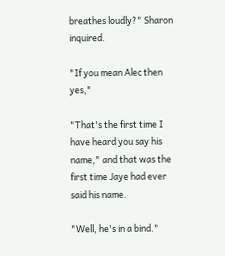breathes loudly?" Sharon inquired.

"If you mean Alec then yes,"

"That's the first time I have heard you say his name," and that was the first time Jaye had ever said his name.

"Well, he's in a bind."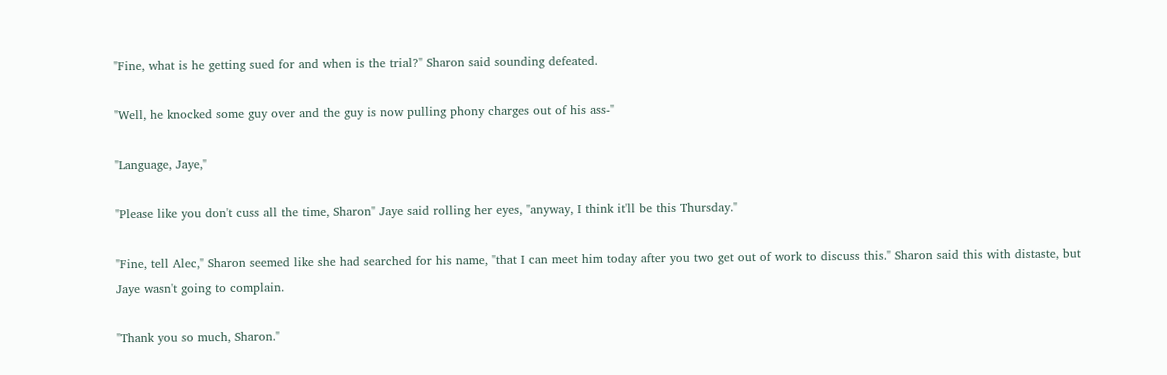"Fine, what is he getting sued for and when is the trial?" Sharon said sounding defeated.

"Well, he knocked some guy over and the guy is now pulling phony charges out of his ass-"

"Language, Jaye,"

"Please like you don't cuss all the time, Sharon" Jaye said rolling her eyes, "anyway, I think it'll be this Thursday."

"Fine, tell Alec," Sharon seemed like she had searched for his name, "that I can meet him today after you two get out of work to discuss this." Sharon said this with distaste, but Jaye wasn't going to complain.

"Thank you so much, Sharon."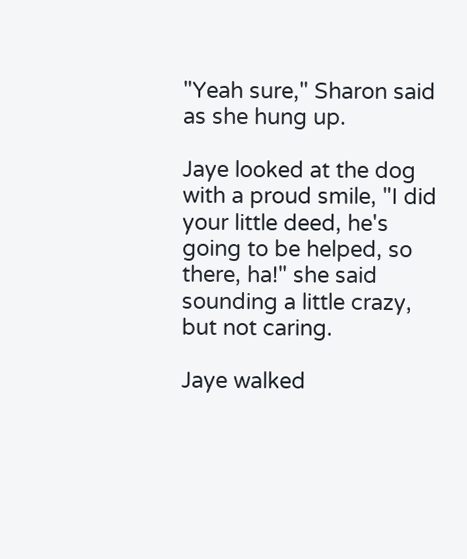"Yeah sure," Sharon said as she hung up.

Jaye looked at the dog with a proud smile, "I did your little deed, he's going to be helped, so there, ha!" she said sounding a little crazy, but not caring.

Jaye walked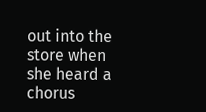out into the store when she heard a chorus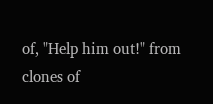of, "Help him out!" from clones of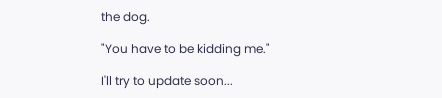the dog.

"You have to be kidding me."

I'll try to update soon...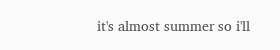it's almost summer so i'll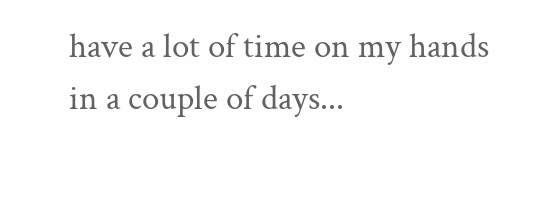have a lot of time on my hands in a couple of days...